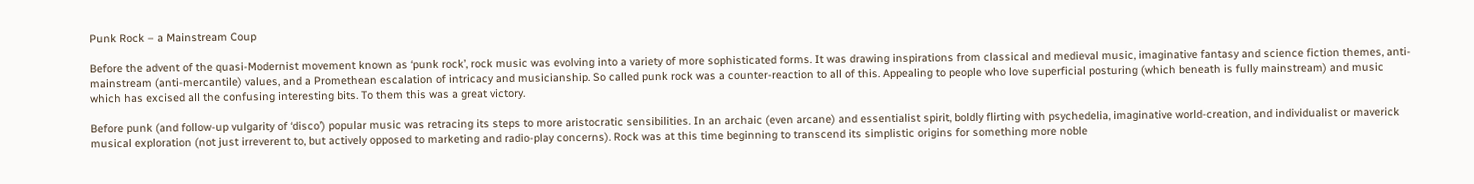Punk Rock – a Mainstream Coup

Before the advent of the quasi-Modernist movement known as ‘punk rock’, rock music was evolving into a variety of more sophisticated forms. It was drawing inspirations from classical and medieval music, imaginative fantasy and science fiction themes, anti-mainstream (anti-mercantile) values, and a Promethean escalation of intricacy and musicianship. So called punk rock was a counter-reaction to all of this. Appealing to people who love superficial posturing (which beneath is fully mainstream) and music which has excised all the confusing interesting bits. To them this was a great victory.

Before punk (and follow-up vulgarity of ‘disco’) popular music was retracing its steps to more aristocratic sensibilities. In an archaic (even arcane) and essentialist spirit, boldly flirting with psychedelia, imaginative world-creation, and individualist or maverick musical exploration (not just irreverent to, but actively opposed to marketing and radio-play concerns). Rock was at this time beginning to transcend its simplistic origins for something more noble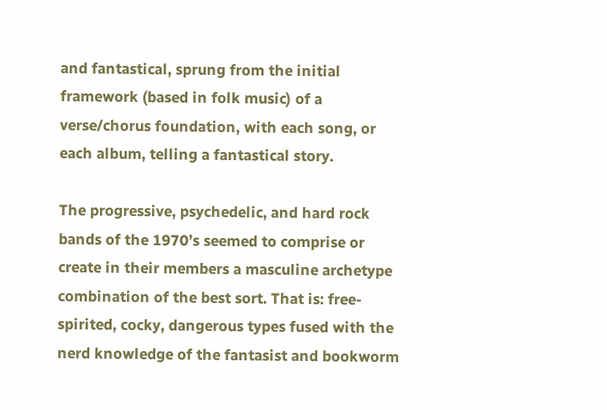and fantastical, sprung from the initial framework (based in folk music) of a verse/chorus foundation, with each song, or each album, telling a fantastical story.

The progressive, psychedelic, and hard rock bands of the 1970’s seemed to comprise or create in their members a masculine archetype combination of the best sort. That is: free-spirited, cocky, dangerous types fused with the nerd knowledge of the fantasist and bookworm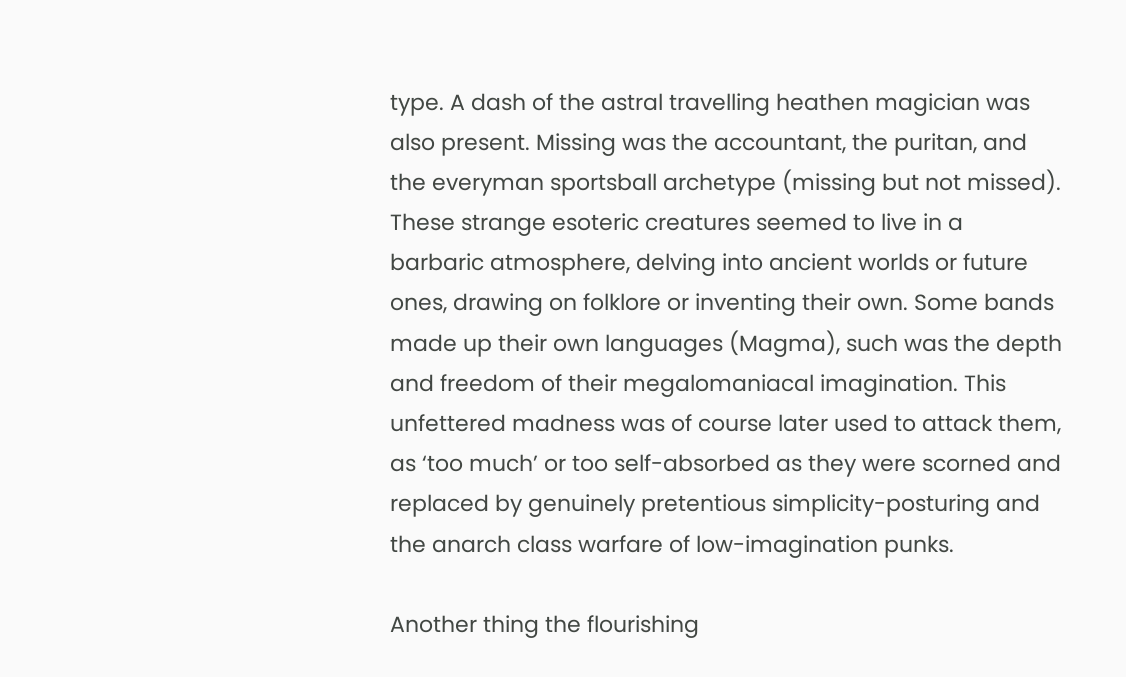type. A dash of the astral travelling heathen magician was also present. Missing was the accountant, the puritan, and the everyman sportsball archetype (missing but not missed). These strange esoteric creatures seemed to live in a barbaric atmosphere, delving into ancient worlds or future ones, drawing on folklore or inventing their own. Some bands made up their own languages (Magma), such was the depth and freedom of their megalomaniacal imagination. This unfettered madness was of course later used to attack them, as ‘too much’ or too self-absorbed as they were scorned and replaced by genuinely pretentious simplicity-posturing and the anarch class warfare of low-imagination punks.

Another thing the flourishing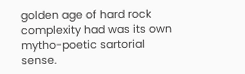golden age of hard rock complexity had was its own mytho-poetic sartorial sense.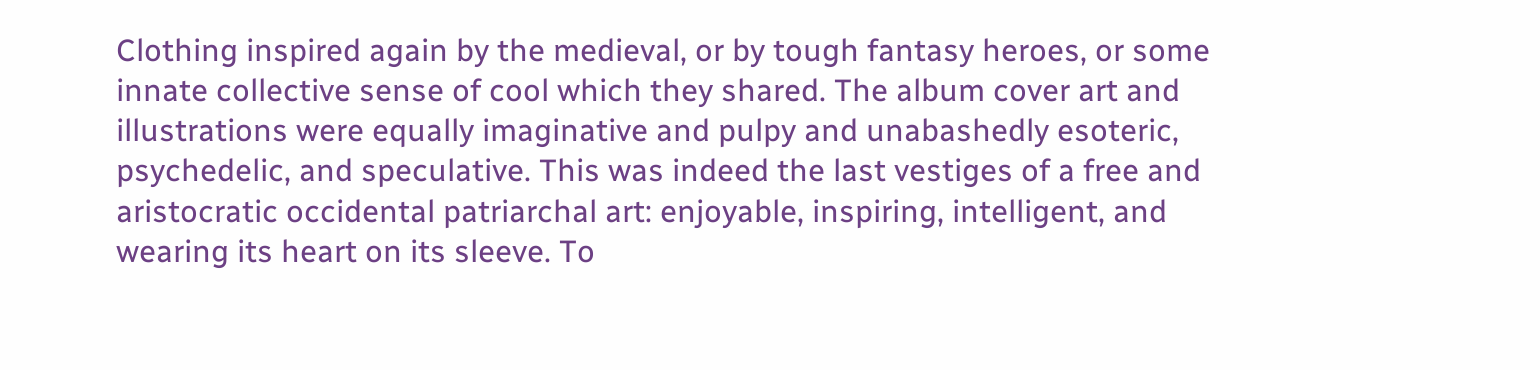Clothing inspired again by the medieval, or by tough fantasy heroes, or some innate collective sense of cool which they shared. The album cover art and illustrations were equally imaginative and pulpy and unabashedly esoteric, psychedelic, and speculative. This was indeed the last vestiges of a free and aristocratic occidental patriarchal art: enjoyable, inspiring, intelligent, and wearing its heart on its sleeve. To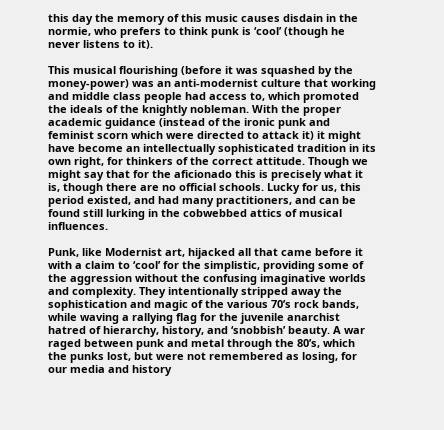this day the memory of this music causes disdain in the normie, who prefers to think punk is ‘cool’ (though he never listens to it).

This musical flourishing (before it was squashed by the money-power) was an anti-modernist culture that working and middle class people had access to, which promoted the ideals of the knightly nobleman. With the proper academic guidance (instead of the ironic punk and feminist scorn which were directed to attack it) it might have become an intellectually sophisticated tradition in its own right, for thinkers of the correct attitude. Though we might say that for the aficionado this is precisely what it is, though there are no official schools. Lucky for us, this period existed, and had many practitioners, and can be found still lurking in the cobwebbed attics of musical influences.

Punk, like Modernist art, hijacked all that came before it with a claim to ‘cool’ for the simplistic, providing some of the aggression without the confusing imaginative worlds and complexity. They intentionally stripped away the sophistication and magic of the various 70’s rock bands, while waving a rallying flag for the juvenile anarchist hatred of hierarchy, history, and ‘snobbish’ beauty. A war raged between punk and metal through the 80’s, which the punks lost, but were not remembered as losing, for our media and history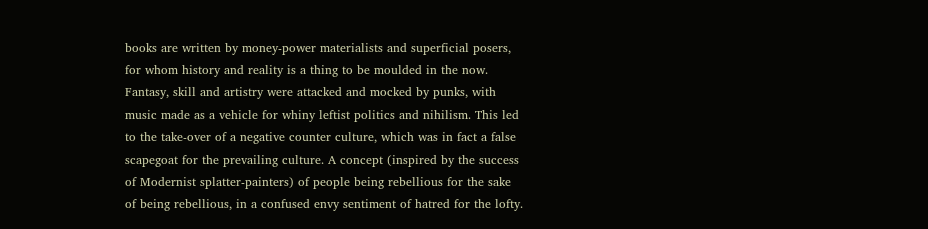books are written by money-power materialists and superficial posers, for whom history and reality is a thing to be moulded in the now. Fantasy, skill and artistry were attacked and mocked by punks, with music made as a vehicle for whiny leftist politics and nihilism. This led to the take-over of a negative counter culture, which was in fact a false scapegoat for the prevailing culture. A concept (inspired by the success of Modernist splatter-painters) of people being rebellious for the sake of being rebellious, in a confused envy sentiment of hatred for the lofty.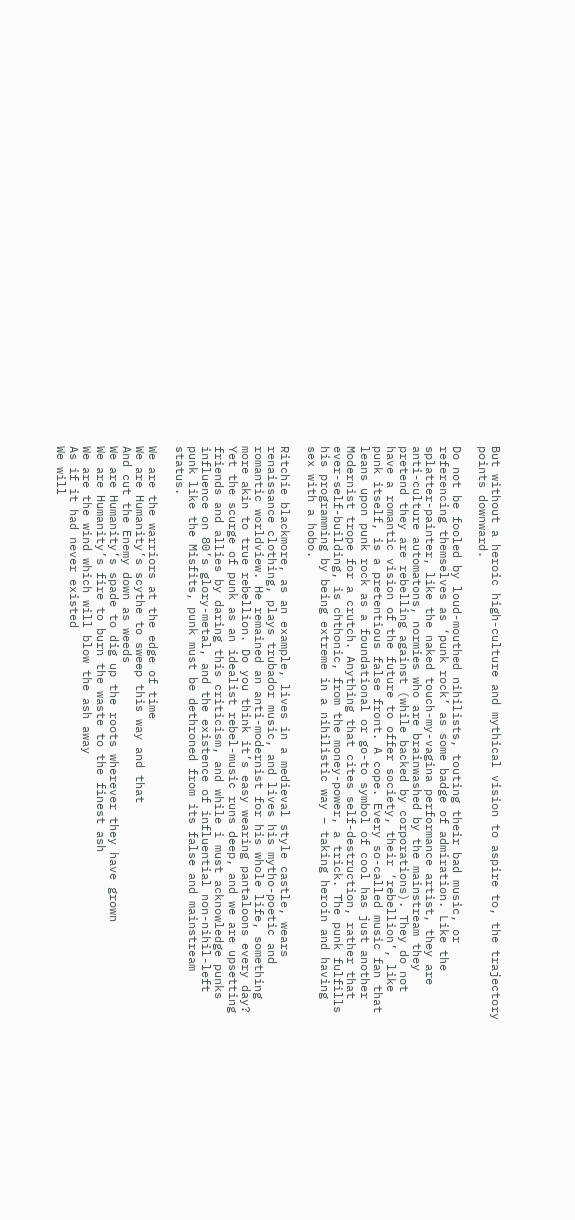But without a heroic high-culture and mythical vision to aspire to, the trajectory points downward.

Do not be fooled by loud-mouthed nihilists, touting their bad music, or referencing themselves as ‘punk rock’ as some badge of admiration. Like the splatter-painter, like the naked touch-my-vagina performance artist, they are anti-culture automatons, normies who are brainwashed by the mainstream they pretend they are rebelling against (while backed by corporations). They do not have a romantic vision of the future to offer society, their ‘rebellion’, like punk itself, is a pretentious false front. A cope. Every so-called music fan that leans upon punk rock as a foundational or go-to symbol of cool has just another Modernist trope for a crutch. Anything that cites self-destruction, rather that ever-self-building, is chthonic, from the money-power, a trick. The punk fulfills his programming by being extreme in a nihilistic way – taking heroin and having sex with a hobo.

Ritchie blackmore, as an example, lives in a medieval style castle, wears renaissance clothing, plays trubador music, and lives his mytho-poetic and romantic worldview. He remained an anti-modernist for his whole life, something more akin to true rebellion. Do you think it’s easy wearing pantaloons every day? Yet the scurge of punk as an idealist rebel-music runs deep, and we are upsetting friends and allies by daring this criticism, and while i must acknowledge punks influence on 80’s glory-metal, and the existence of influential non-nihil-left punk like the Misfits, punk must be dethroned from its false and mainstream status.

We are the warriors at the edge of time
We are Humanity’s scythe to sweep this way and that
And cut the Enemy down as weeds
We are Humanity’s spade to dig up the roots wherever they have grown
We are Humanity’s fire to burn the waste to the finest ash
We are the wind which will blow the ash away
As if it had never existed
We will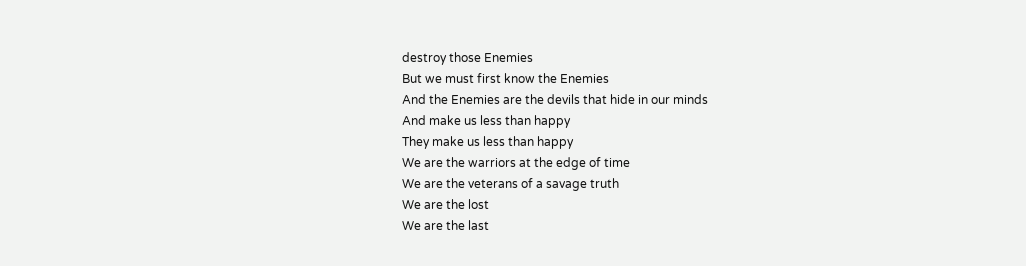destroy those Enemies
But we must first know the Enemies
And the Enemies are the devils that hide in our minds
And make us less than happy
They make us less than happy
We are the warriors at the edge of time
We are the veterans of a savage truth
We are the lost
We are the last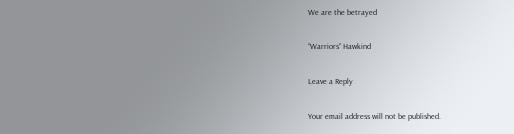We are the betrayed

“Warriors” Hawkind

Leave a Reply

Your email address will not be published.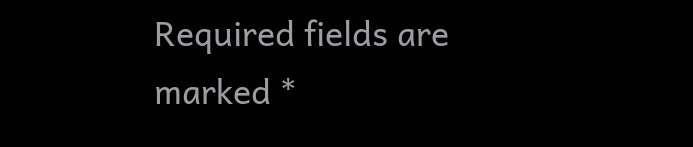Required fields are marked *